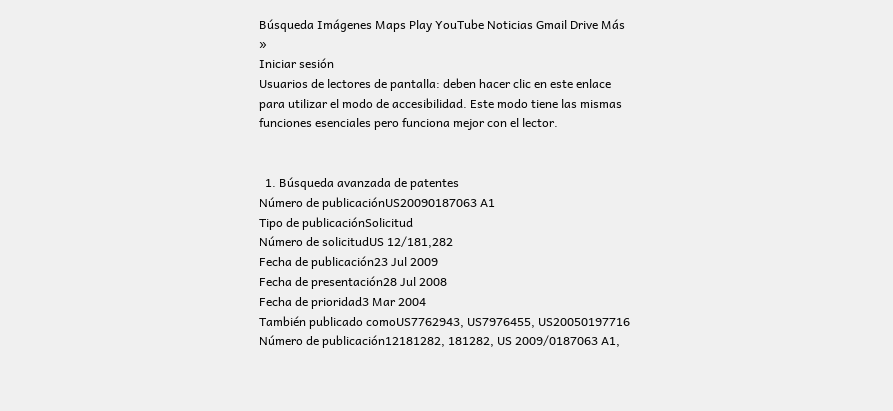Búsqueda Imágenes Maps Play YouTube Noticias Gmail Drive Más »
Iniciar sesión
Usuarios de lectores de pantalla: deben hacer clic en este enlace para utilizar el modo de accesibilidad. Este modo tiene las mismas funciones esenciales pero funciona mejor con el lector.


  1. Búsqueda avanzada de patentes
Número de publicaciónUS20090187063 A1
Tipo de publicaciónSolicitud
Número de solicitudUS 12/181,282
Fecha de publicación23 Jul 2009
Fecha de presentación28 Jul 2008
Fecha de prioridad3 Mar 2004
También publicado comoUS7762943, US7976455, US20050197716
Número de publicación12181282, 181282, US 2009/0187063 A1,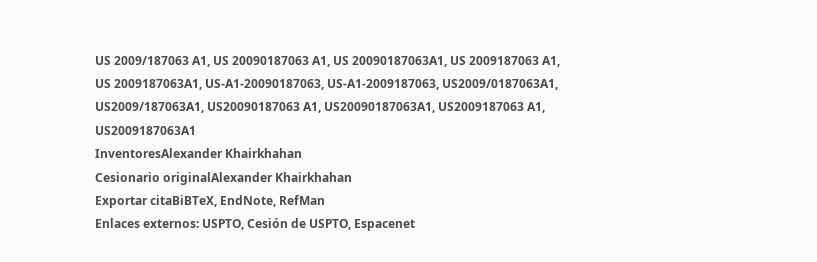US 2009/187063 A1, US 20090187063 A1, US 20090187063A1, US 2009187063 A1, US 2009187063A1, US-A1-20090187063, US-A1-2009187063, US2009/0187063A1, US2009/187063A1, US20090187063 A1, US20090187063A1, US2009187063 A1, US2009187063A1
InventoresAlexander Khairkhahan
Cesionario originalAlexander Khairkhahan
Exportar citaBiBTeX, EndNote, RefMan
Enlaces externos: USPTO, Cesión de USPTO, Espacenet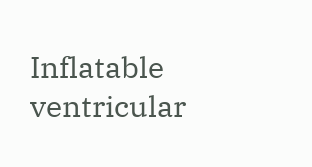Inflatable ventricular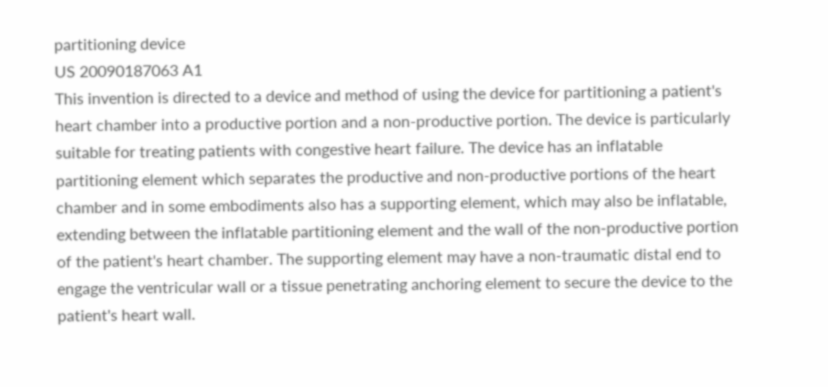partitioning device
US 20090187063 A1
This invention is directed to a device and method of using the device for partitioning a patient's heart chamber into a productive portion and a non-productive portion. The device is particularly suitable for treating patients with congestive heart failure. The device has an inflatable partitioning element which separates the productive and non-productive portions of the heart chamber and in some embodiments also has a supporting element, which may also be inflatable, extending between the inflatable partitioning element and the wall of the non-productive portion of the patient's heart chamber. The supporting element may have a non-traumatic distal end to engage the ventricular wall or a tissue penetrating anchoring element to secure the device to the patient's heart wall.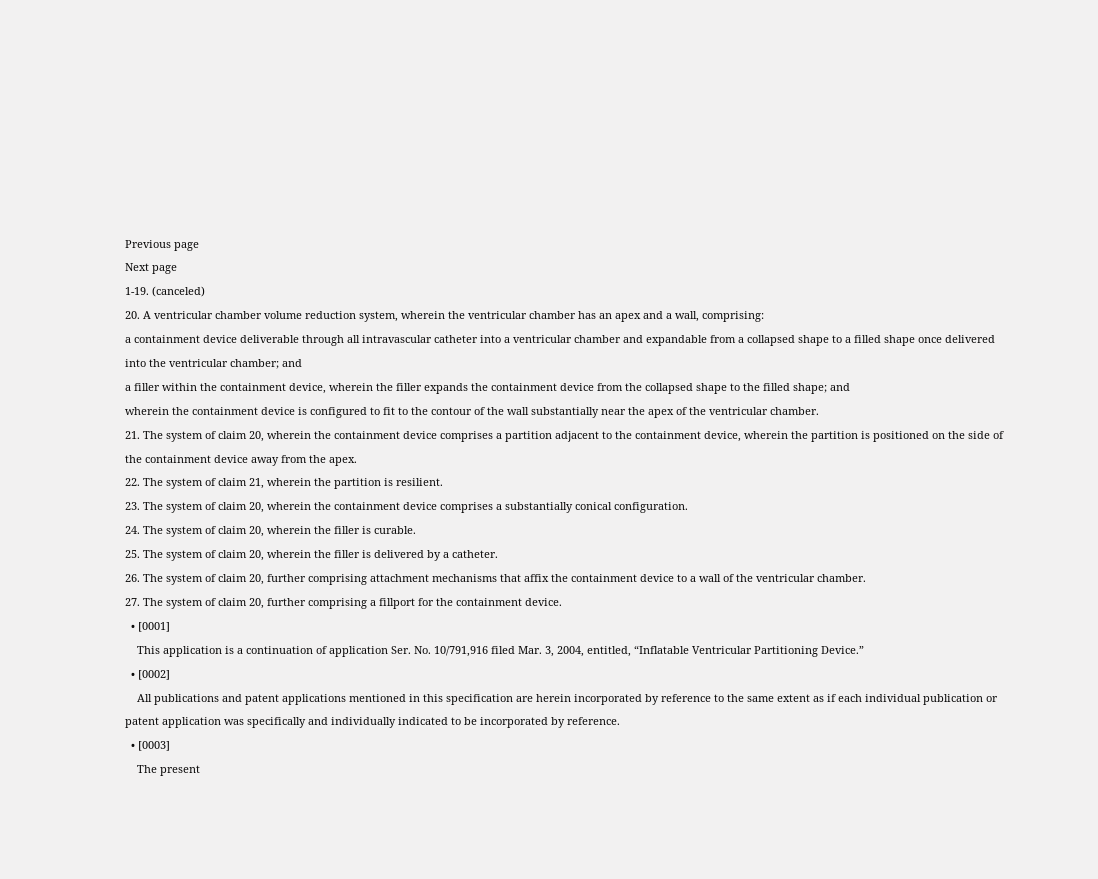Previous page
Next page
1-19. (canceled)
20. A ventricular chamber volume reduction system, wherein the ventricular chamber has an apex and a wall, comprising:
a containment device deliverable through all intravascular catheter into a ventricular chamber and expandable from a collapsed shape to a filled shape once delivered into the ventricular chamber; and
a filler within the containment device, wherein the filler expands the containment device from the collapsed shape to the filled shape; and
wherein the containment device is configured to fit to the contour of the wall substantially near the apex of the ventricular chamber.
21. The system of claim 20, wherein the containment device comprises a partition adjacent to the containment device, wherein the partition is positioned on the side of the containment device away from the apex.
22. The system of claim 21, wherein the partition is resilient.
23. The system of claim 20, wherein the containment device comprises a substantially conical configuration.
24. The system of claim 20, wherein the filler is curable.
25. The system of claim 20, wherein the filler is delivered by a catheter.
26. The system of claim 20, further comprising attachment mechanisms that affix the containment device to a wall of the ventricular chamber.
27. The system of claim 20, further comprising a fillport for the containment device.
  • [0001]
    This application is a continuation of application Ser. No. 10/791,916 filed Mar. 3, 2004, entitled, “Inflatable Ventricular Partitioning Device.”
  • [0002]
    All publications and patent applications mentioned in this specification are herein incorporated by reference to the same extent as if each individual publication or patent application was specifically and individually indicated to be incorporated by reference.
  • [0003]
    The present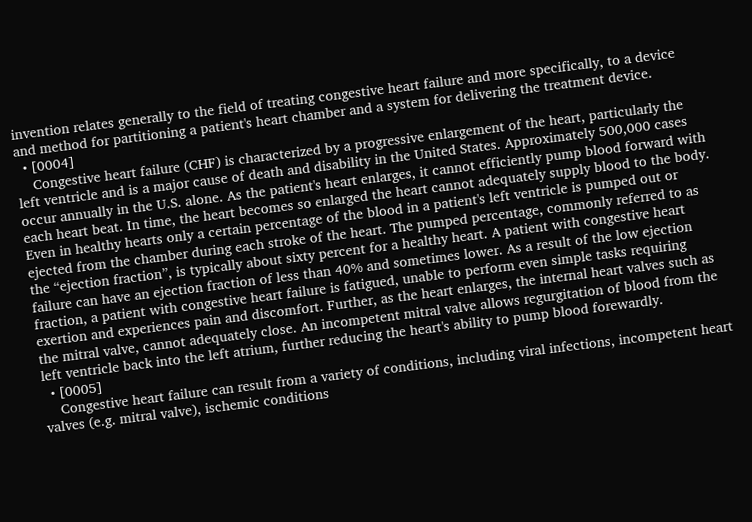invention relates generally to the field of treating congestive heart failure and more specifically, to a device and method for partitioning a patient's heart chamber and a system for delivering the treatment device.
  • [0004]
    Congestive heart failure (CHF) is characterized by a progressive enlargement of the heart, particularly the left ventricle and is a major cause of death and disability in the United States. Approximately 500,000 cases occur annually in the U.S. alone. As the patient's heart enlarges, it cannot efficiently pump blood forward with each heart beat. In time, the heart becomes so enlarged the heart cannot adequately supply blood to the body. Even in healthy hearts only a certain percentage of the blood in a patient's left ventricle is pumped out or ejected from the chamber during each stroke of the heart. The pumped percentage, commonly referred to as the “ejection fraction”, is typically about sixty percent for a healthy heart. A patient with congestive heart failure can have an ejection fraction of less than 40% and sometimes lower. As a result of the low ejection fraction, a patient with congestive heart failure is fatigued, unable to perform even simple tasks requiring exertion and experiences pain and discomfort. Further, as the heart enlarges, the internal heart valves such as the mitral valve, cannot adequately close. An incompetent mitral valve allows regurgitation of blood from the left ventricle back into the left atrium, further reducing the heart's ability to pump blood forewardly.
  • [0005]
    Congestive heart failure can result from a variety of conditions, including viral infections, incompetent heart valves (e.g. mitral valve), ischemic conditions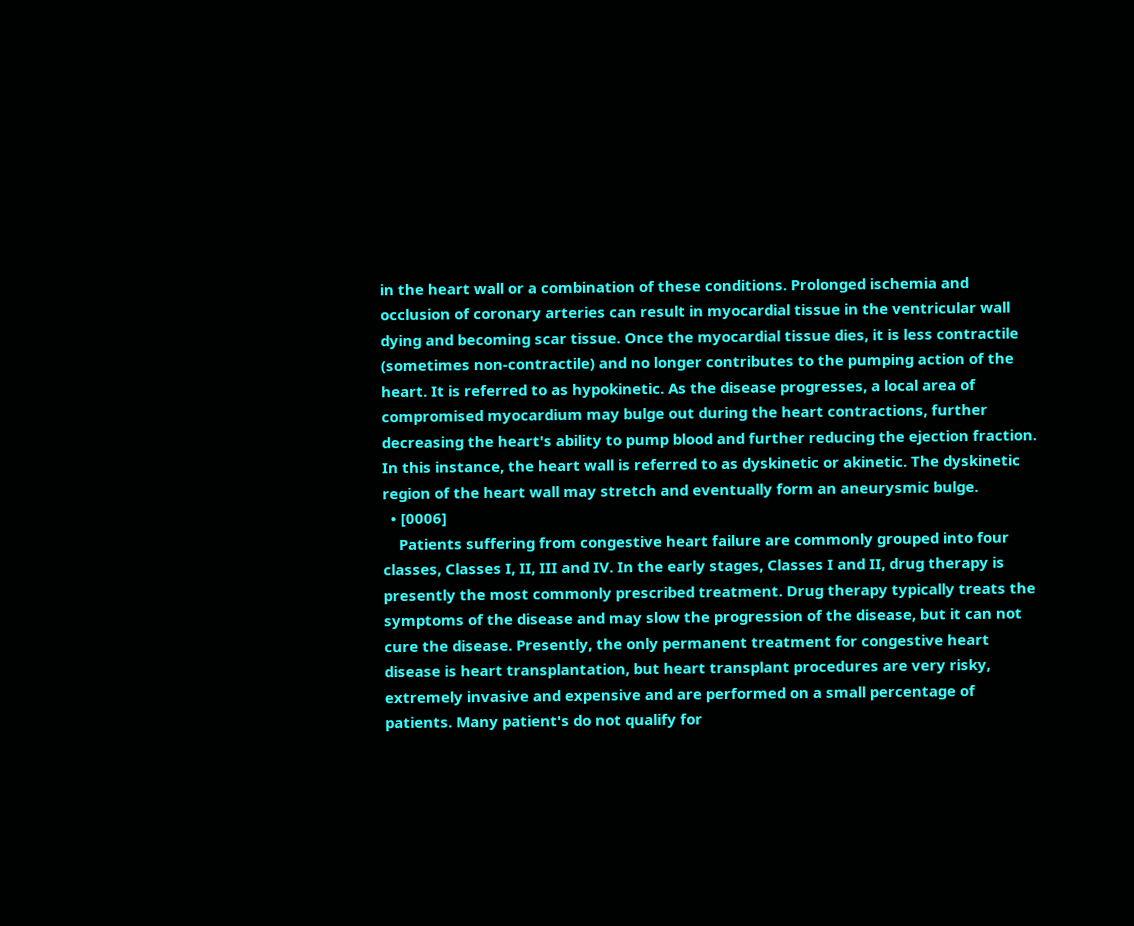in the heart wall or a combination of these conditions. Prolonged ischemia and occlusion of coronary arteries can result in myocardial tissue in the ventricular wall dying and becoming scar tissue. Once the myocardial tissue dies, it is less contractile (sometimes non-contractile) and no longer contributes to the pumping action of the heart. It is referred to as hypokinetic. As the disease progresses, a local area of compromised myocardium may bulge out during the heart contractions, further decreasing the heart's ability to pump blood and further reducing the ejection fraction. In this instance, the heart wall is referred to as dyskinetic or akinetic. The dyskinetic region of the heart wall may stretch and eventually form an aneurysmic bulge.
  • [0006]
    Patients suffering from congestive heart failure are commonly grouped into four classes, Classes I, II, III and IV. In the early stages, Classes I and II, drug therapy is presently the most commonly prescribed treatment. Drug therapy typically treats the symptoms of the disease and may slow the progression of the disease, but it can not cure the disease. Presently, the only permanent treatment for congestive heart disease is heart transplantation, but heart transplant procedures are very risky, extremely invasive and expensive and are performed on a small percentage of patients. Many patient's do not qualify for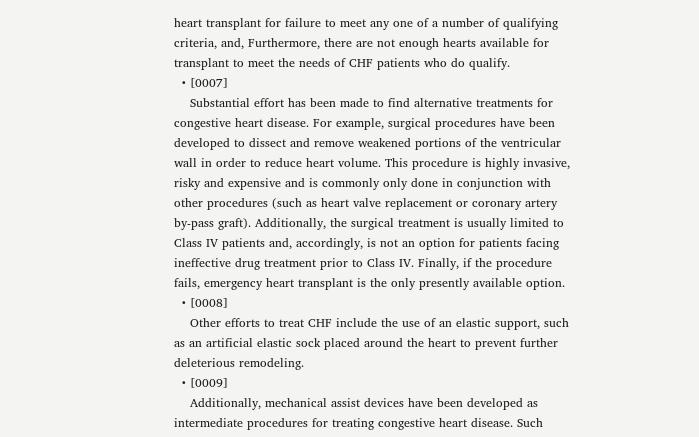heart transplant for failure to meet any one of a number of qualifying criteria, and, Furthermore, there are not enough hearts available for transplant to meet the needs of CHF patients who do qualify.
  • [0007]
    Substantial effort has been made to find alternative treatments for congestive heart disease. For example, surgical procedures have been developed to dissect and remove weakened portions of the ventricular wall in order to reduce heart volume. This procedure is highly invasive, risky and expensive and is commonly only done in conjunction with other procedures (such as heart valve replacement or coronary artery by-pass graft). Additionally, the surgical treatment is usually limited to Class IV patients and, accordingly, is not an option for patients facing ineffective drug treatment prior to Class IV. Finally, if the procedure fails, emergency heart transplant is the only presently available option.
  • [0008]
    Other efforts to treat CHF include the use of an elastic support, such as an artificial elastic sock placed around the heart to prevent further deleterious remodeling.
  • [0009]
    Additionally, mechanical assist devices have been developed as intermediate procedures for treating congestive heart disease. Such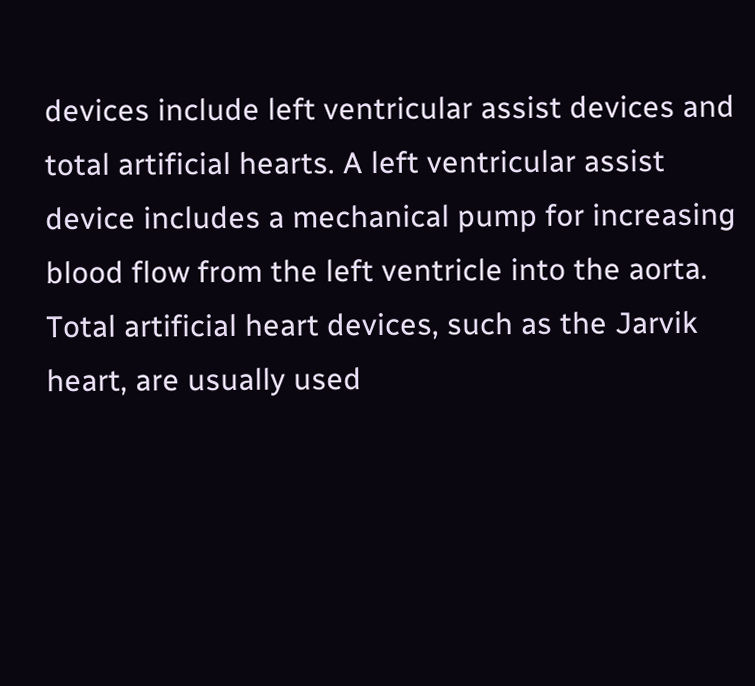devices include left ventricular assist devices and total artificial hearts. A left ventricular assist device includes a mechanical pump for increasing blood flow from the left ventricle into the aorta. Total artificial heart devices, such as the Jarvik heart, are usually used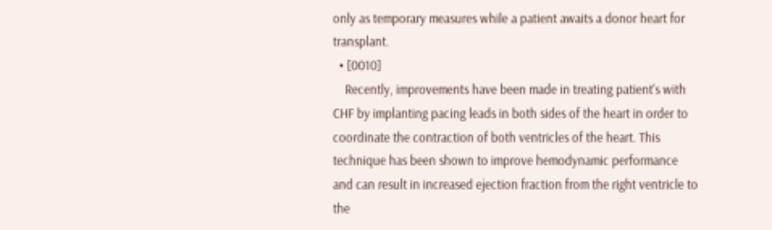only as temporary measures while a patient awaits a donor heart for transplant.
  • [0010]
    Recently, improvements have been made in treating patient's with CHF by implanting pacing leads in both sides of the heart in order to coordinate the contraction of both ventricles of the heart. This technique has been shown to improve hemodynamic performance and can result in increased ejection fraction from the right ventricle to the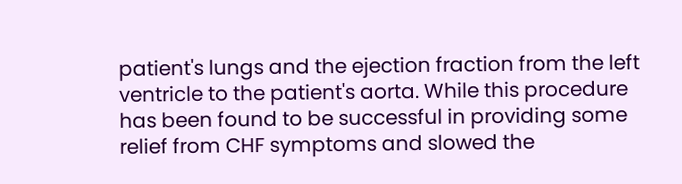patient's lungs and the ejection fraction from the left ventricle to the patient's aorta. While this procedure has been found to be successful in providing some relief from CHF symptoms and slowed the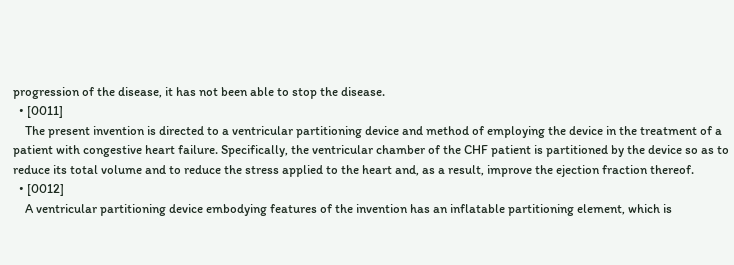progression of the disease, it has not been able to stop the disease.
  • [0011]
    The present invention is directed to a ventricular partitioning device and method of employing the device in the treatment of a patient with congestive heart failure. Specifically, the ventricular chamber of the CHF patient is partitioned by the device so as to reduce its total volume and to reduce the stress applied to the heart and, as a result, improve the ejection fraction thereof.
  • [0012]
    A ventricular partitioning device embodying features of the invention has an inflatable partitioning element, which is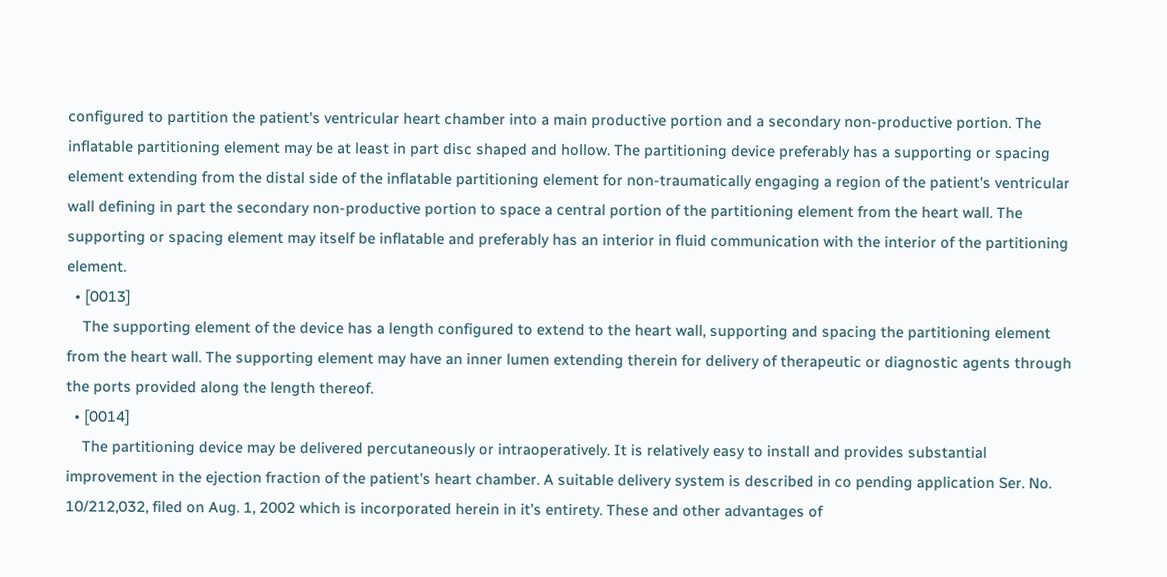configured to partition the patient's ventricular heart chamber into a main productive portion and a secondary non-productive portion. The inflatable partitioning element may be at least in part disc shaped and hollow. The partitioning device preferably has a supporting or spacing element extending from the distal side of the inflatable partitioning element for non-traumatically engaging a region of the patient's ventricular wall defining in part the secondary non-productive portion to space a central portion of the partitioning element from the heart wall. The supporting or spacing element may itself be inflatable and preferably has an interior in fluid communication with the interior of the partitioning element.
  • [0013]
    The supporting element of the device has a length configured to extend to the heart wall, supporting and spacing the partitioning element from the heart wall. The supporting element may have an inner lumen extending therein for delivery of therapeutic or diagnostic agents through the ports provided along the length thereof.
  • [0014]
    The partitioning device may be delivered percutaneously or intraoperatively. It is relatively easy to install and provides substantial improvement in the ejection fraction of the patient's heart chamber. A suitable delivery system is described in co pending application Ser. No. 10/212,032, filed on Aug. 1, 2002 which is incorporated herein in it's entirety. These and other advantages of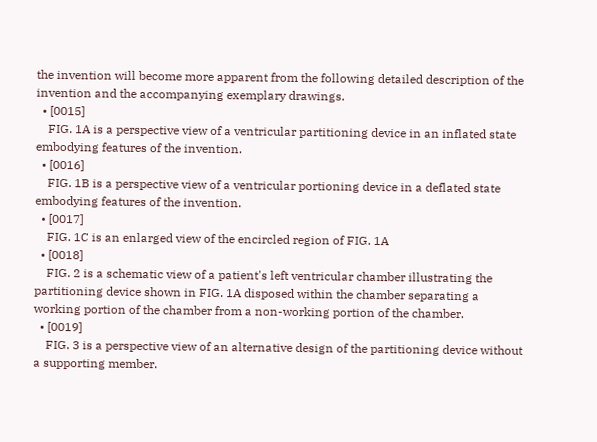the invention will become more apparent from the following detailed description of the invention and the accompanying exemplary drawings.
  • [0015]
    FIG. 1A is a perspective view of a ventricular partitioning device in an inflated state embodying features of the invention.
  • [0016]
    FIG. 1B is a perspective view of a ventricular portioning device in a deflated state embodying features of the invention.
  • [0017]
    FIG. 1C is an enlarged view of the encircled region of FIG. 1A
  • [0018]
    FIG. 2 is a schematic view of a patient's left ventricular chamber illustrating the partitioning device shown in FIG. 1A disposed within the chamber separating a working portion of the chamber from a non-working portion of the chamber.
  • [0019]
    FIG. 3 is a perspective view of an alternative design of the partitioning device without a supporting member.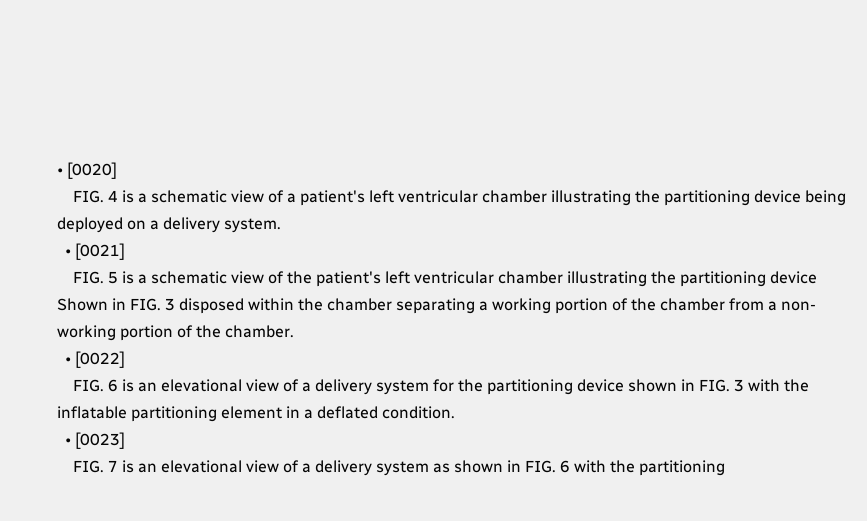• [0020]
    FIG. 4 is a schematic view of a patient's left ventricular chamber illustrating the partitioning device being deployed on a delivery system.
  • [0021]
    FIG. 5 is a schematic view of the patient's left ventricular chamber illustrating the partitioning device Shown in FIG. 3 disposed within the chamber separating a working portion of the chamber from a non-working portion of the chamber.
  • [0022]
    FIG. 6 is an elevational view of a delivery system for the partitioning device shown in FIG. 3 with the inflatable partitioning element in a deflated condition.
  • [0023]
    FIG. 7 is an elevational view of a delivery system as shown in FIG. 6 with the partitioning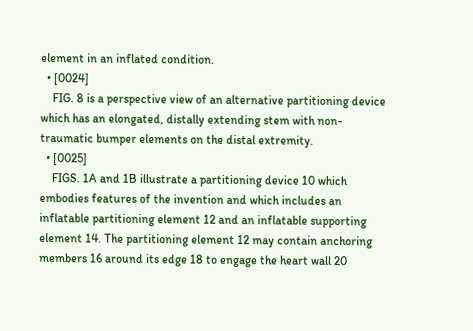element in an inflated condition.
  • [0024]
    FIG. 8 is a perspective view of an alternative partitioning device which has an elongated, distally extending stem with non-traumatic bumper elements on the distal extremity.
  • [0025]
    FIGS. 1A and 1B illustrate a partitioning device 10 which embodies features of the invention and which includes an inflatable partitioning element 12 and an inflatable supporting element 14. The partitioning element 12 may contain anchoring members 16 around its edge 18 to engage the heart wall 20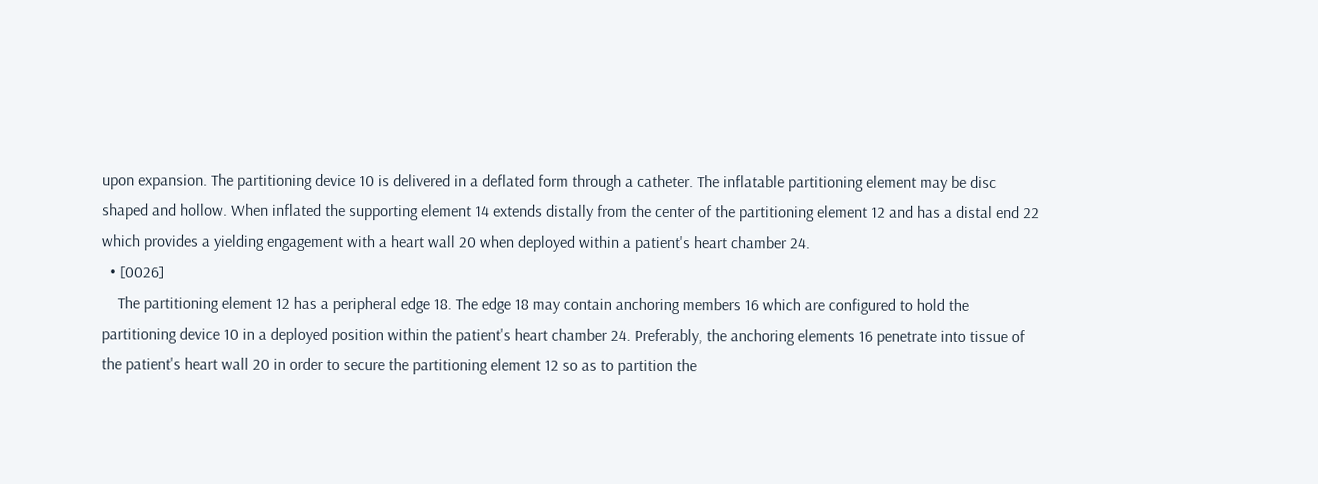upon expansion. The partitioning device 10 is delivered in a deflated form through a catheter. The inflatable partitioning element may be disc shaped and hollow. When inflated the supporting element 14 extends distally from the center of the partitioning element 12 and has a distal end 22 which provides a yielding engagement with a heart wall 20 when deployed within a patient's heart chamber 24.
  • [0026]
    The partitioning element 12 has a peripheral edge 18. The edge 18 may contain anchoring members 16 which are configured to hold the partitioning device 10 in a deployed position within the patient's heart chamber 24. Preferably, the anchoring elements 16 penetrate into tissue of the patient's heart wall 20 in order to secure the partitioning element 12 so as to partition the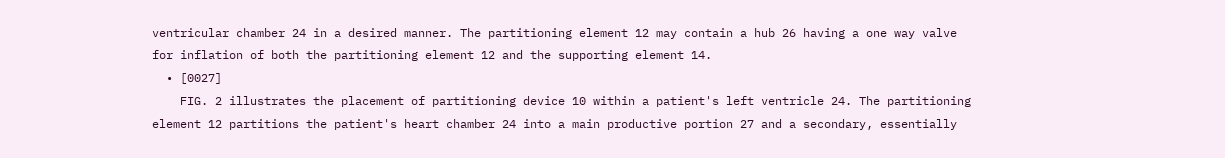ventricular chamber 24 in a desired manner. The partitioning element 12 may contain a hub 26 having a one way valve for inflation of both the partitioning element 12 and the supporting element 14.
  • [0027]
    FIG. 2 illustrates the placement of partitioning device 10 within a patient's left ventricle 24. The partitioning element 12 partitions the patient's heart chamber 24 into a main productive portion 27 and a secondary, essentially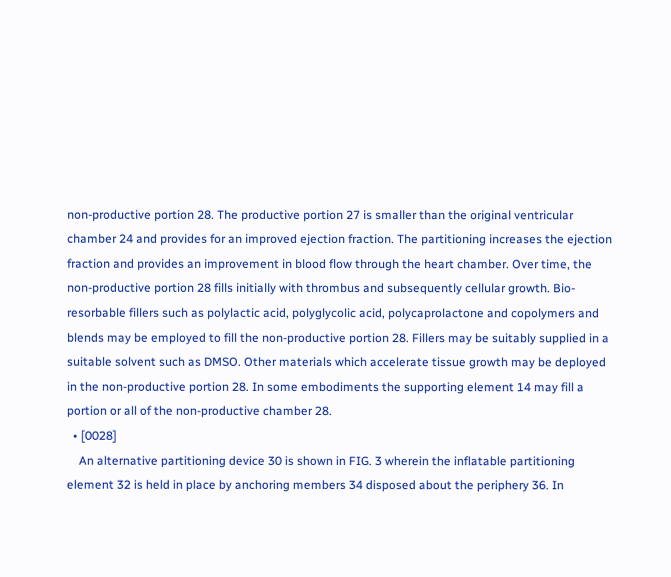non-productive portion 28. The productive portion 27 is smaller than the original ventricular chamber 24 and provides for an improved ejection fraction. The partitioning increases the ejection fraction and provides an improvement in blood flow through the heart chamber. Over time, the non-productive portion 28 fills initially with thrombus and subsequently cellular growth. Bio-resorbable fillers such as polylactic acid, polyglycolic acid, polycaprolactone and copolymers and blends may be employed to fill the non-productive portion 28. Fillers may be suitably supplied in a suitable solvent such as DMSO. Other materials which accelerate tissue growth may be deployed in the non-productive portion 28. In some embodiments the supporting element 14 may fill a portion or all of the non-productive chamber 28.
  • [0028]
    An alternative partitioning device 30 is shown in FIG. 3 wherein the inflatable partitioning element 32 is held in place by anchoring members 34 disposed about the periphery 36. In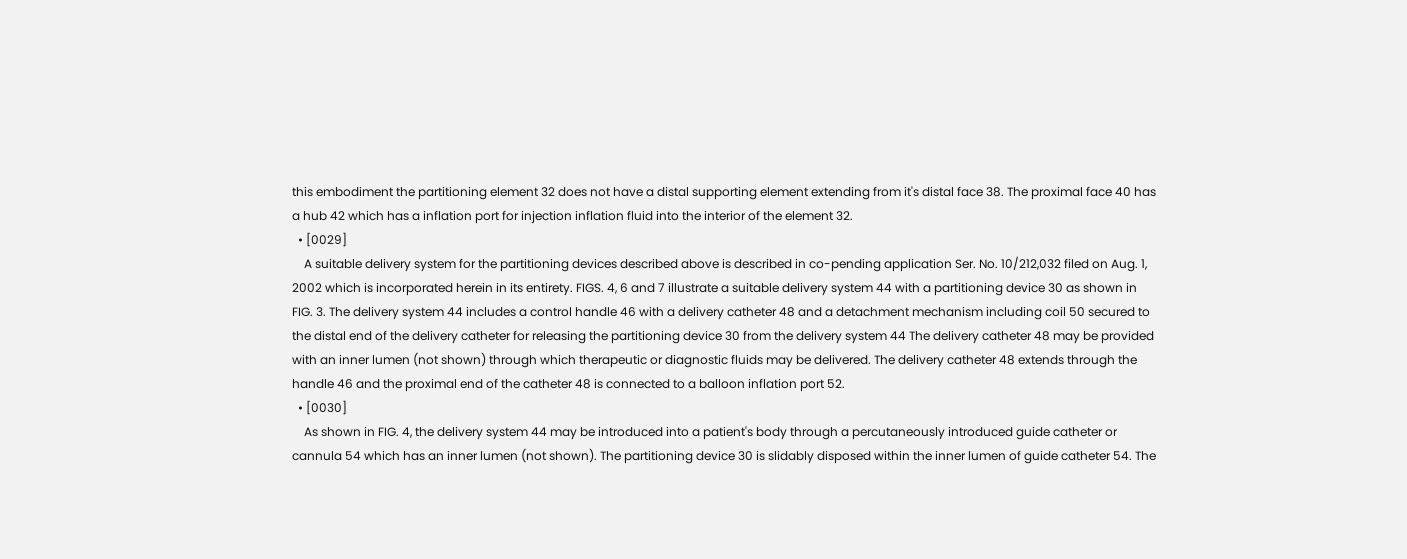this embodiment the partitioning element 32 does not have a distal supporting element extending from it's distal face 38. The proximal face 40 has a hub 42 which has a inflation port for injection inflation fluid into the interior of the element 32.
  • [0029]
    A suitable delivery system for the partitioning devices described above is described in co-pending application Ser. No. 10/212,032 filed on Aug. 1, 2002 which is incorporated herein in its entirety. FIGS. 4, 6 and 7 illustrate a suitable delivery system 44 with a partitioning device 30 as shown in FIG. 3. The delivery system 44 includes a control handle 46 with a delivery catheter 48 and a detachment mechanism including coil 50 secured to the distal end of the delivery catheter for releasing the partitioning device 30 from the delivery system 44 The delivery catheter 48 may be provided with an inner lumen (not shown) through which therapeutic or diagnostic fluids may be delivered. The delivery catheter 48 extends through the handle 46 and the proximal end of the catheter 48 is connected to a balloon inflation port 52.
  • [0030]
    As shown in FIG. 4, the delivery system 44 may be introduced into a patient's body through a percutaneously introduced guide catheter or cannula 54 which has an inner lumen (not shown). The partitioning device 30 is slidably disposed within the inner lumen of guide catheter 54. The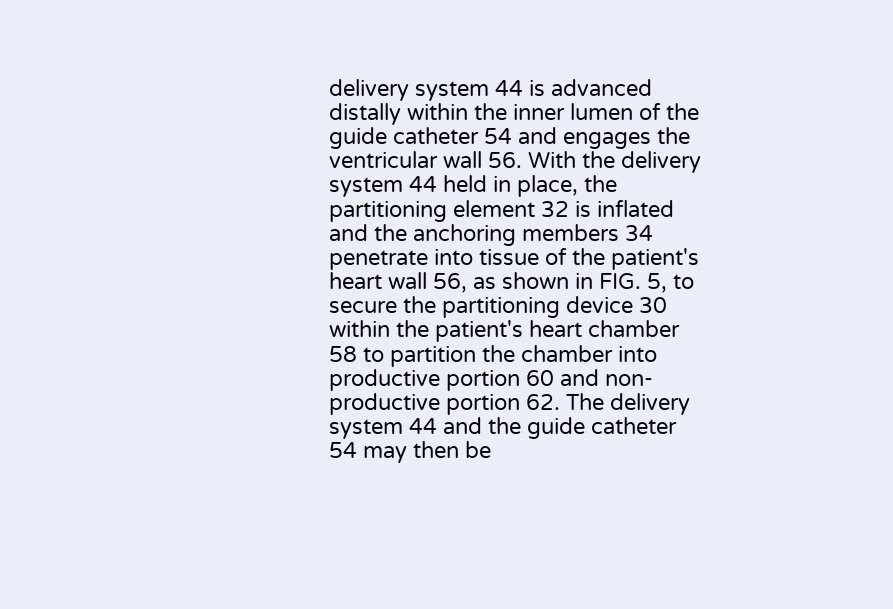delivery system 44 is advanced distally within the inner lumen of the guide catheter 54 and engages the ventricular wall 56. With the delivery system 44 held in place, the partitioning element 32 is inflated and the anchoring members 34 penetrate into tissue of the patient's heart wall 56, as shown in FIG. 5, to secure the partitioning device 30 within the patient's heart chamber 58 to partition the chamber into productive portion 60 and non-productive portion 62. The delivery system 44 and the guide catheter 54 may then be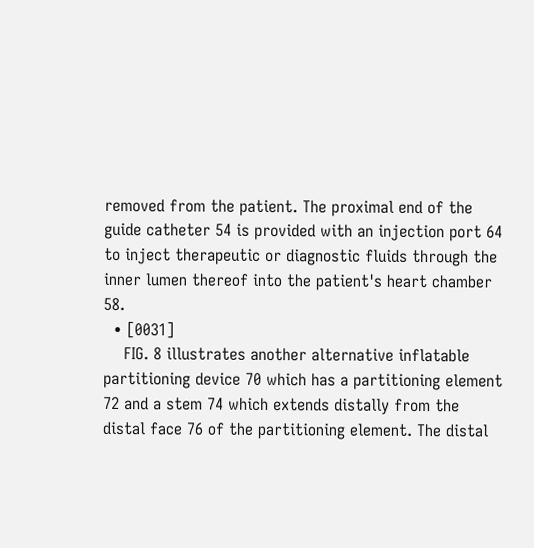removed from the patient. The proximal end of the guide catheter 54 is provided with an injection port 64 to inject therapeutic or diagnostic fluids through the inner lumen thereof into the patient's heart chamber 58.
  • [0031]
    FIG. 8 illustrates another alternative inflatable partitioning device 70 which has a partitioning element 72 and a stem 74 which extends distally from the distal face 76 of the partitioning element. The distal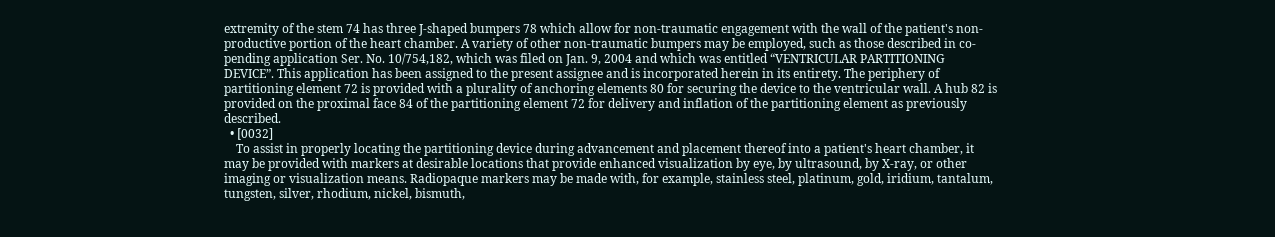extremity of the stem 74 has three J-shaped bumpers 78 which allow for non-traumatic engagement with the wall of the patient's non-productive portion of the heart chamber. A variety of other non-traumatic bumpers may be employed, such as those described in co-pending application Ser. No. 10/754,182, which was filed on Jan. 9, 2004 and which was entitled “VENTRICULAR PARTITIONING DEVICE”. This application has been assigned to the present assignee and is incorporated herein in its entirety. The periphery of partitioning element 72 is provided with a plurality of anchoring elements 80 for securing the device to the ventricular wall. A hub 82 is provided on the proximal face 84 of the partitioning element 72 for delivery and inflation of the partitioning element as previously described.
  • [0032]
    To assist in properly locating the partitioning device during advancement and placement thereof into a patient's heart chamber, it may be provided with markers at desirable locations that provide enhanced visualization by eye, by ultrasound, by X-ray, or other imaging or visualization means. Radiopaque markers may be made with, for example, stainless steel, platinum, gold, iridium, tantalum, tungsten, silver, rhodium, nickel, bismuth,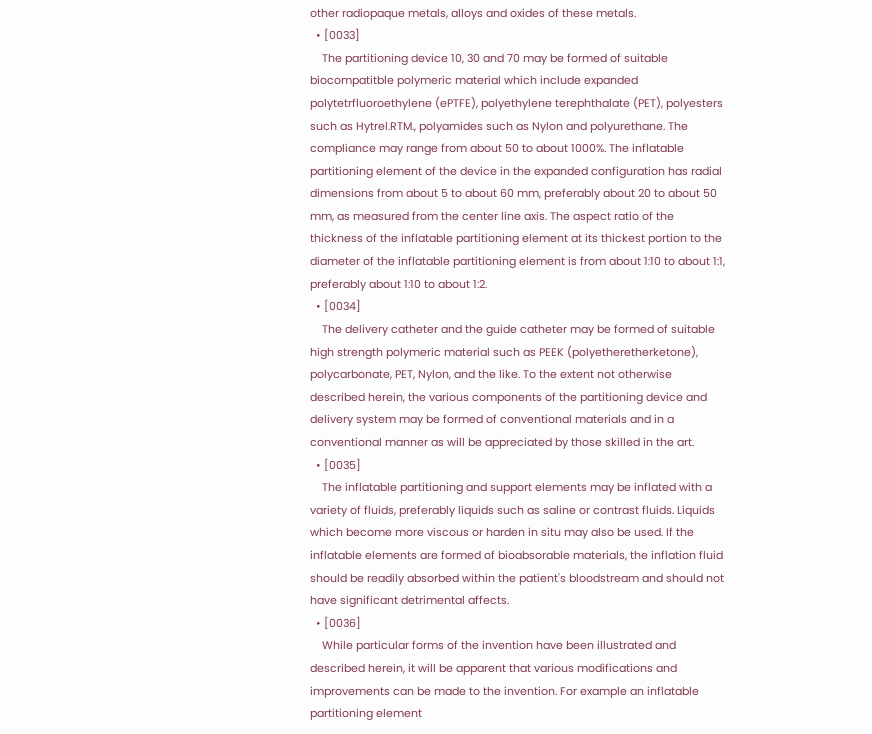other radiopaque metals, alloys and oxides of these metals.
  • [0033]
    The partitioning device 10, 30 and 70 may be formed of suitable biocompatitble polymeric material which include expanded polytetrfluoroethylene (ePTFE), polyethylene terephthalate (PET), polyesters such as Hytrel.RTM., polyamides such as Nylon and polyurethane. The compliance may range from about 50 to about 1000%. The inflatable partitioning element of the device in the expanded configuration has radial dimensions from about 5 to about 60 mm, preferably about 20 to about 50 mm, as measured from the center line axis. The aspect ratio of the thickness of the inflatable partitioning element at its thickest portion to the diameter of the inflatable partitioning element is from about 1:10 to about 1:1, preferably about 1:10 to about 1:2.
  • [0034]
    The delivery catheter and the guide catheter may be formed of suitable high strength polymeric material such as PEEK (polyetheretherketone), polycarbonate, PET, Nylon, and the like. To the extent not otherwise described herein, the various components of the partitioning device and delivery system may be formed of conventional materials and in a conventional manner as will be appreciated by those skilled in the art.
  • [0035]
    The inflatable partitioning and support elements may be inflated with a variety of fluids, preferably liquids such as saline or contrast fluids. Liquids which become more viscous or harden in situ may also be used. If the inflatable elements are formed of bioabsorable materials, the inflation fluid should be readily absorbed within the patient's bloodstream and should not have significant detrimental affects.
  • [0036]
    While particular forms of the invention have been illustrated and described herein, it will be apparent that various modifications and improvements can be made to the invention. For example an inflatable partitioning element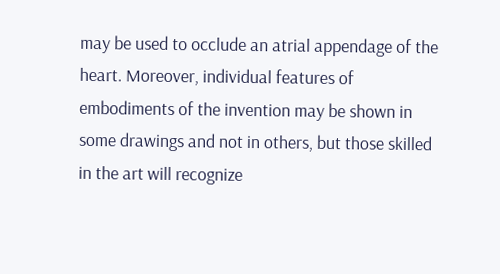may be used to occlude an atrial appendage of the heart. Moreover, individual features of embodiments of the invention may be shown in some drawings and not in others, but those skilled in the art will recognize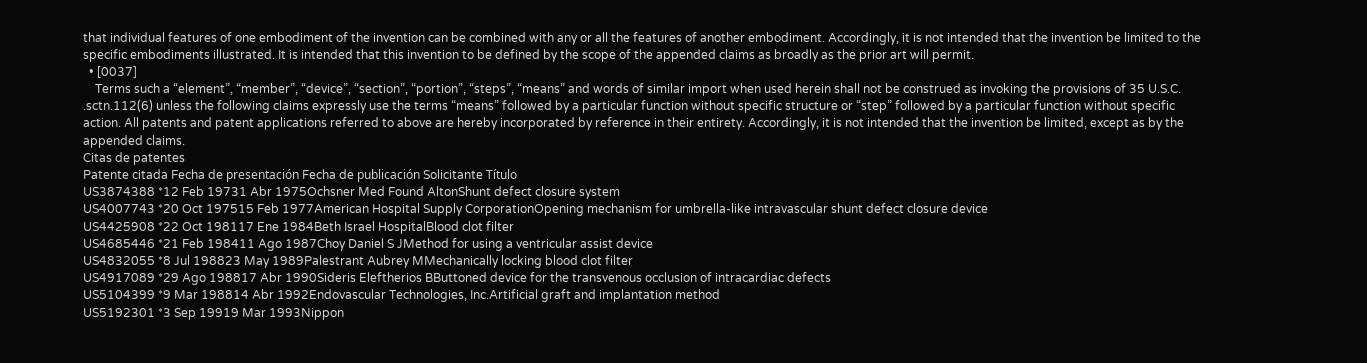that individual features of one embodiment of the invention can be combined with any or all the features of another embodiment. Accordingly, it is not intended that the invention be limited to the specific embodiments illustrated. It is intended that this invention to be defined by the scope of the appended claims as broadly as the prior art will permit.
  • [0037]
    Terms such a “element”, “member”, “device”, “section”, “portion”, “steps”, “means” and words of similar import when used herein shall not be construed as invoking the provisions of 35 U.S.C. .sctn.112(6) unless the following claims expressly use the terms “means” followed by a particular function without specific structure or “step” followed by a particular function without specific action. All patents and patent applications referred to above are hereby incorporated by reference in their entirety. Accordingly, it is not intended that the invention be limited, except as by the appended claims.
Citas de patentes
Patente citada Fecha de presentación Fecha de publicación Solicitante Título
US3874388 *12 Feb 19731 Abr 1975Ochsner Med Found AltonShunt defect closure system
US4007743 *20 Oct 197515 Feb 1977American Hospital Supply CorporationOpening mechanism for umbrella-like intravascular shunt defect closure device
US4425908 *22 Oct 198117 Ene 1984Beth Israel HospitalBlood clot filter
US4685446 *21 Feb 198411 Ago 1987Choy Daniel S JMethod for using a ventricular assist device
US4832055 *8 Jul 198823 May 1989Palestrant Aubrey MMechanically locking blood clot filter
US4917089 *29 Ago 198817 Abr 1990Sideris Eleftherios BButtoned device for the transvenous occlusion of intracardiac defects
US5104399 *9 Mar 198814 Abr 1992Endovascular Technologies, Inc.Artificial graft and implantation method
US5192301 *3 Sep 19919 Mar 1993Nippon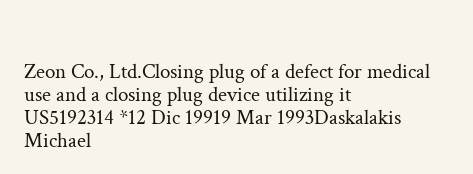Zeon Co., Ltd.Closing plug of a defect for medical use and a closing plug device utilizing it
US5192314 *12 Dic 19919 Mar 1993Daskalakis Michael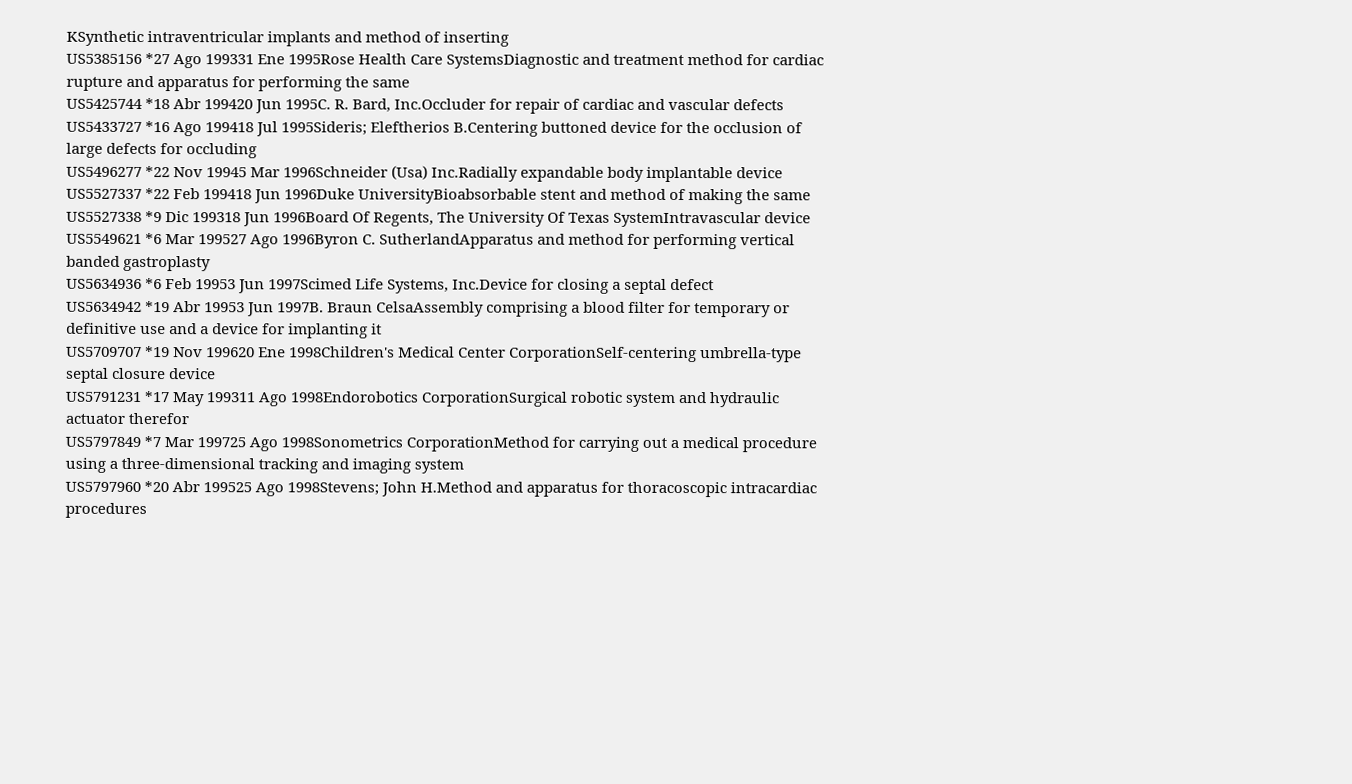KSynthetic intraventricular implants and method of inserting
US5385156 *27 Ago 199331 Ene 1995Rose Health Care SystemsDiagnostic and treatment method for cardiac rupture and apparatus for performing the same
US5425744 *18 Abr 199420 Jun 1995C. R. Bard, Inc.Occluder for repair of cardiac and vascular defects
US5433727 *16 Ago 199418 Jul 1995Sideris; Eleftherios B.Centering buttoned device for the occlusion of large defects for occluding
US5496277 *22 Nov 19945 Mar 1996Schneider (Usa) Inc.Radially expandable body implantable device
US5527337 *22 Feb 199418 Jun 1996Duke UniversityBioabsorbable stent and method of making the same
US5527338 *9 Dic 199318 Jun 1996Board Of Regents, The University Of Texas SystemIntravascular device
US5549621 *6 Mar 199527 Ago 1996Byron C. SutherlandApparatus and method for performing vertical banded gastroplasty
US5634936 *6 Feb 19953 Jun 1997Scimed Life Systems, Inc.Device for closing a septal defect
US5634942 *19 Abr 19953 Jun 1997B. Braun CelsaAssembly comprising a blood filter for temporary or definitive use and a device for implanting it
US5709707 *19 Nov 199620 Ene 1998Children's Medical Center CorporationSelf-centering umbrella-type septal closure device
US5791231 *17 May 199311 Ago 1998Endorobotics CorporationSurgical robotic system and hydraulic actuator therefor
US5797849 *7 Mar 199725 Ago 1998Sonometrics CorporationMethod for carrying out a medical procedure using a three-dimensional tracking and imaging system
US5797960 *20 Abr 199525 Ago 1998Stevens; John H.Method and apparatus for thoracoscopic intracardiac procedures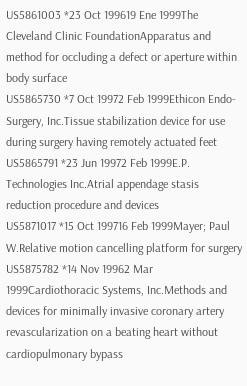US5861003 *23 Oct 199619 Ene 1999The Cleveland Clinic FoundationApparatus and method for occluding a defect or aperture within body surface
US5865730 *7 Oct 19972 Feb 1999Ethicon Endo-Surgery, Inc.Tissue stabilization device for use during surgery having remotely actuated feet
US5865791 *23 Jun 19972 Feb 1999E.P. Technologies Inc.Atrial appendage stasis reduction procedure and devices
US5871017 *15 Oct 199716 Feb 1999Mayer; Paul W.Relative motion cancelling platform for surgery
US5875782 *14 Nov 19962 Mar 1999Cardiothoracic Systems, Inc.Methods and devices for minimally invasive coronary artery revascularization on a beating heart without cardiopulmonary bypass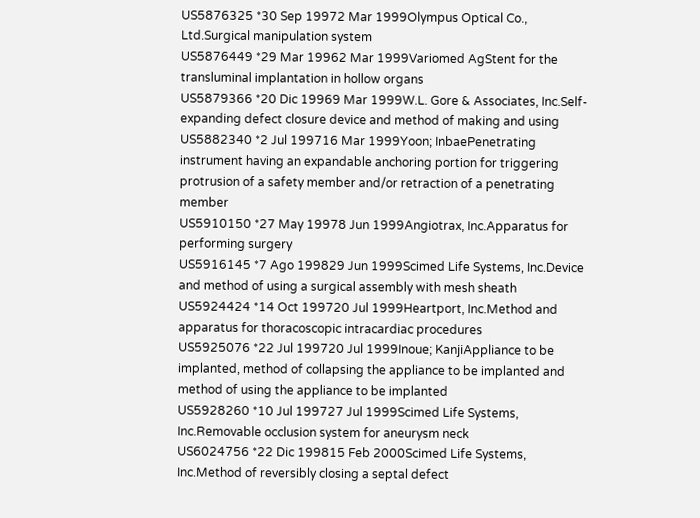US5876325 *30 Sep 19972 Mar 1999Olympus Optical Co., Ltd.Surgical manipulation system
US5876449 *29 Mar 19962 Mar 1999Variomed AgStent for the transluminal implantation in hollow organs
US5879366 *20 Dic 19969 Mar 1999W.L. Gore & Associates, Inc.Self-expanding defect closure device and method of making and using
US5882340 *2 Jul 199716 Mar 1999Yoon; InbaePenetrating instrument having an expandable anchoring portion for triggering protrusion of a safety member and/or retraction of a penetrating member
US5910150 *27 May 19978 Jun 1999Angiotrax, Inc.Apparatus for performing surgery
US5916145 *7 Ago 199829 Jun 1999Scimed Life Systems, Inc.Device and method of using a surgical assembly with mesh sheath
US5924424 *14 Oct 199720 Jul 1999Heartport, Inc.Method and apparatus for thoracoscopic intracardiac procedures
US5925076 *22 Jul 199720 Jul 1999Inoue; KanjiAppliance to be implanted, method of collapsing the appliance to be implanted and method of using the appliance to be implanted
US5928260 *10 Jul 199727 Jul 1999Scimed Life Systems, Inc.Removable occlusion system for aneurysm neck
US6024756 *22 Dic 199815 Feb 2000Scimed Life Systems, Inc.Method of reversibly closing a septal defect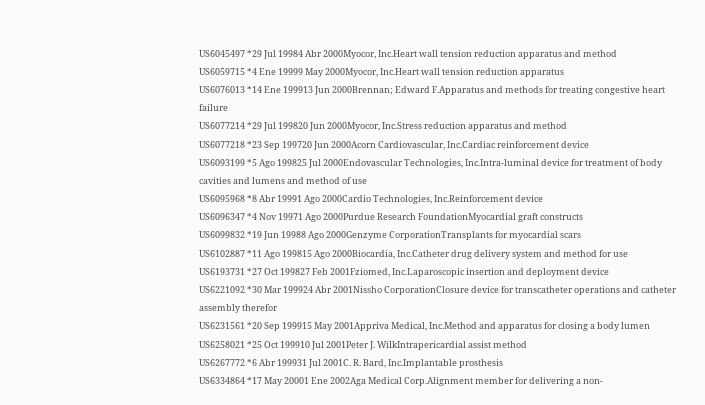US6045497 *29 Jul 19984 Abr 2000Myocor, Inc.Heart wall tension reduction apparatus and method
US6059715 *4 Ene 19999 May 2000Myocor, Inc.Heart wall tension reduction apparatus
US6076013 *14 Ene 199913 Jun 2000Brennan; Edward F.Apparatus and methods for treating congestive heart failure
US6077214 *29 Jul 199820 Jun 2000Myocor, Inc.Stress reduction apparatus and method
US6077218 *23 Sep 199720 Jun 2000Acorn Cardiovascular, Inc.Cardiac reinforcement device
US6093199 *5 Ago 199825 Jul 2000Endovascular Technologies, Inc.Intra-luminal device for treatment of body cavities and lumens and method of use
US6095968 *8 Abr 19991 Ago 2000Cardio Technologies, Inc.Reinforcement device
US6096347 *4 Nov 19971 Ago 2000Purdue Research FoundationMyocardial graft constructs
US6099832 *19 Jun 19988 Ago 2000Genzyme CorporationTransplants for myocardial scars
US6102887 *11 Ago 199815 Ago 2000Biocardia, Inc.Catheter drug delivery system and method for use
US6193731 *27 Oct 199827 Feb 2001Fziomed, Inc.Laparoscopic insertion and deployment device
US6221092 *30 Mar 199924 Abr 2001Nissho CorporationClosure device for transcatheter operations and catheter assembly therefor
US6231561 *20 Sep 199915 May 2001Appriva Medical, Inc.Method and apparatus for closing a body lumen
US6258021 *25 Oct 199910 Jul 2001Peter J. WilkIntrapericardial assist method
US6267772 *6 Abr 199931 Jul 2001C. R. Bard, Inc.Implantable prosthesis
US6334864 *17 May 20001 Ene 2002Aga Medical Corp.Alignment member for delivering a non-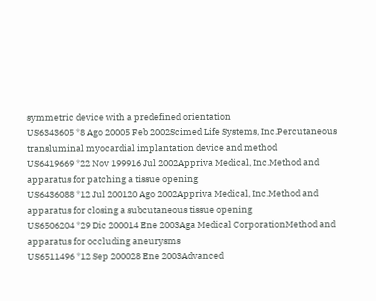symmetric device with a predefined orientation
US6343605 *8 Ago 20005 Feb 2002Scimed Life Systems, Inc.Percutaneous transluminal myocardial implantation device and method
US6419669 *22 Nov 199916 Jul 2002Appriva Medical, Inc.Method and apparatus for patching a tissue opening
US6436088 *12 Jul 200120 Ago 2002Appriva Medical, Inc.Method and apparatus for closing a subcutaneous tissue opening
US6506204 *29 Dic 200014 Ene 2003Aga Medical CorporationMethod and apparatus for occluding aneurysms
US6511496 *12 Sep 200028 Ene 2003Advanced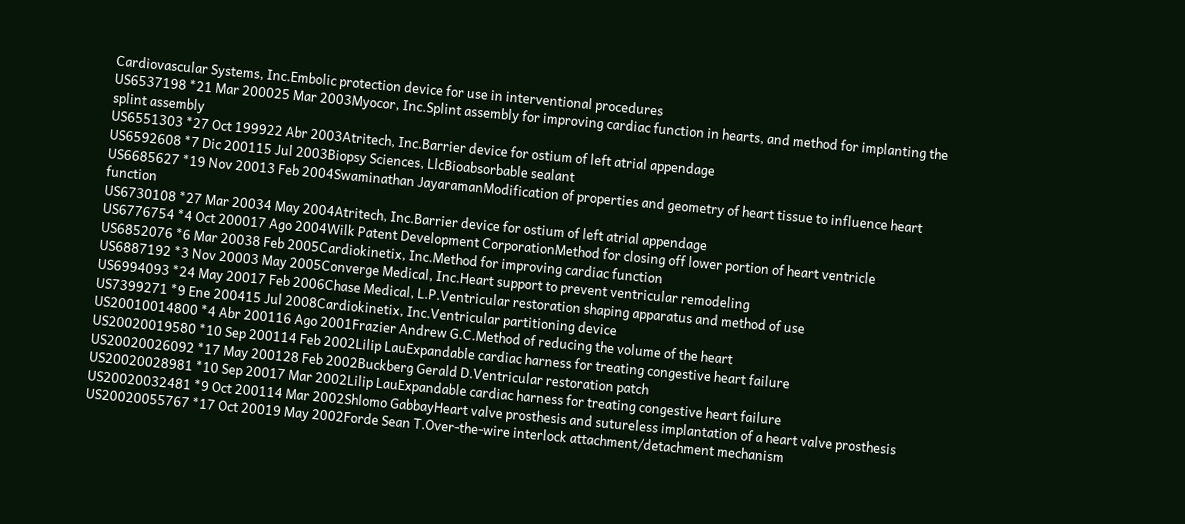Cardiovascular Systems, Inc.Embolic protection device for use in interventional procedures
US6537198 *21 Mar 200025 Mar 2003Myocor, Inc.Splint assembly for improving cardiac function in hearts, and method for implanting the splint assembly
US6551303 *27 Oct 199922 Abr 2003Atritech, Inc.Barrier device for ostium of left atrial appendage
US6592608 *7 Dic 200115 Jul 2003Biopsy Sciences, LlcBioabsorbable sealant
US6685627 *19 Nov 20013 Feb 2004Swaminathan JayaramanModification of properties and geometry of heart tissue to influence heart function
US6730108 *27 Mar 20034 May 2004Atritech, Inc.Barrier device for ostium of left atrial appendage
US6776754 *4 Oct 200017 Ago 2004Wilk Patent Development CorporationMethod for closing off lower portion of heart ventricle
US6852076 *6 Mar 20038 Feb 2005Cardiokinetix, Inc.Method for improving cardiac function
US6887192 *3 Nov 20003 May 2005Converge Medical, Inc.Heart support to prevent ventricular remodeling
US6994093 *24 May 20017 Feb 2006Chase Medical, L.P.Ventricular restoration shaping apparatus and method of use
US7399271 *9 Ene 200415 Jul 2008Cardiokinetix, Inc.Ventricular partitioning device
US20010014800 *4 Abr 200116 Ago 2001Frazier Andrew G.C.Method of reducing the volume of the heart
US20020019580 *10 Sep 200114 Feb 2002Lilip LauExpandable cardiac harness for treating congestive heart failure
US20020026092 *17 May 200128 Feb 2002Buckberg Gerald D.Ventricular restoration patch
US20020028981 *10 Sep 20017 Mar 2002Lilip LauExpandable cardiac harness for treating congestive heart failure
US20020032481 *9 Oct 200114 Mar 2002Shlomo GabbayHeart valve prosthesis and sutureless implantation of a heart valve prosthesis
US20020055767 *17 Oct 20019 May 2002Forde Sean T.Over-the-wire interlock attachment/detachment mechanism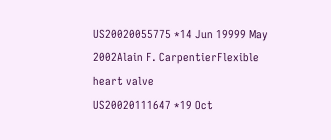US20020055775 *14 Jun 19999 May 2002Alain F. CarpentierFlexible heart valve
US20020111647 *19 Oct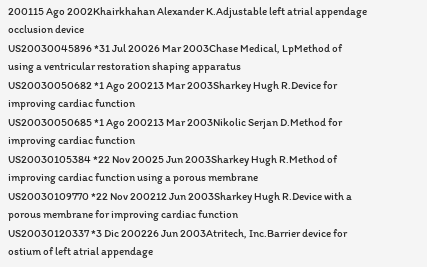200115 Ago 2002Khairkhahan Alexander K.Adjustable left atrial appendage occlusion device
US20030045896 *31 Jul 20026 Mar 2003Chase Medical, LpMethod of using a ventricular restoration shaping apparatus
US20030050682 *1 Ago 200213 Mar 2003Sharkey Hugh R.Device for improving cardiac function
US20030050685 *1 Ago 200213 Mar 2003Nikolic Serjan D.Method for improving cardiac function
US20030105384 *22 Nov 20025 Jun 2003Sharkey Hugh R.Method of improving cardiac function using a porous membrane
US20030109770 *22 Nov 200212 Jun 2003Sharkey Hugh R.Device with a porous membrane for improving cardiac function
US20030120337 *3 Dic 200226 Jun 2003Atritech, Inc.Barrier device for ostium of left atrial appendage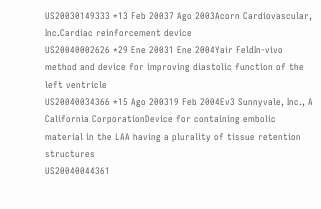US20030149333 *13 Feb 20037 Ago 2003Acorn Cardiovascular, Inc.Cardiac reinforcement device
US20040002626 *29 Ene 20031 Ene 2004Yair FeldIn-vivo method and device for improving diastolic function of the left ventricle
US20040034366 *15 Ago 200319 Feb 2004Ev3 Sunnyvale, Inc., A California CorporationDevice for containing embolic material in the LAA having a plurality of tissue retention structures
US20040044361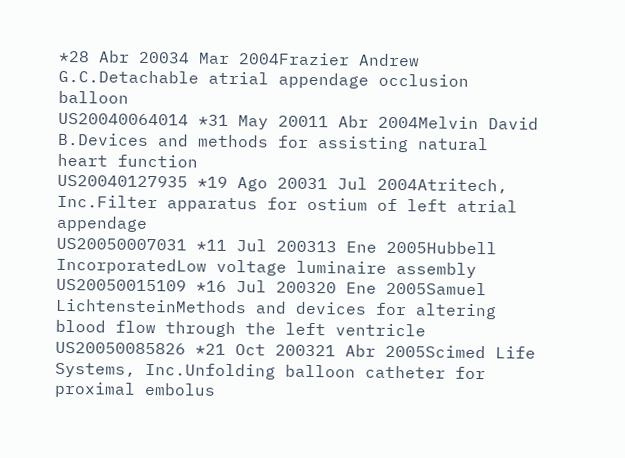*28 Abr 20034 Mar 2004Frazier Andrew G.C.Detachable atrial appendage occlusion balloon
US20040064014 *31 May 20011 Abr 2004Melvin David B.Devices and methods for assisting natural heart function
US20040127935 *19 Ago 20031 Jul 2004Atritech, Inc.Filter apparatus for ostium of left atrial appendage
US20050007031 *11 Jul 200313 Ene 2005Hubbell IncorporatedLow voltage luminaire assembly
US20050015109 *16 Jul 200320 Ene 2005Samuel LichtensteinMethods and devices for altering blood flow through the left ventricle
US20050085826 *21 Oct 200321 Abr 2005Scimed Life Systems, Inc.Unfolding balloon catheter for proximal embolus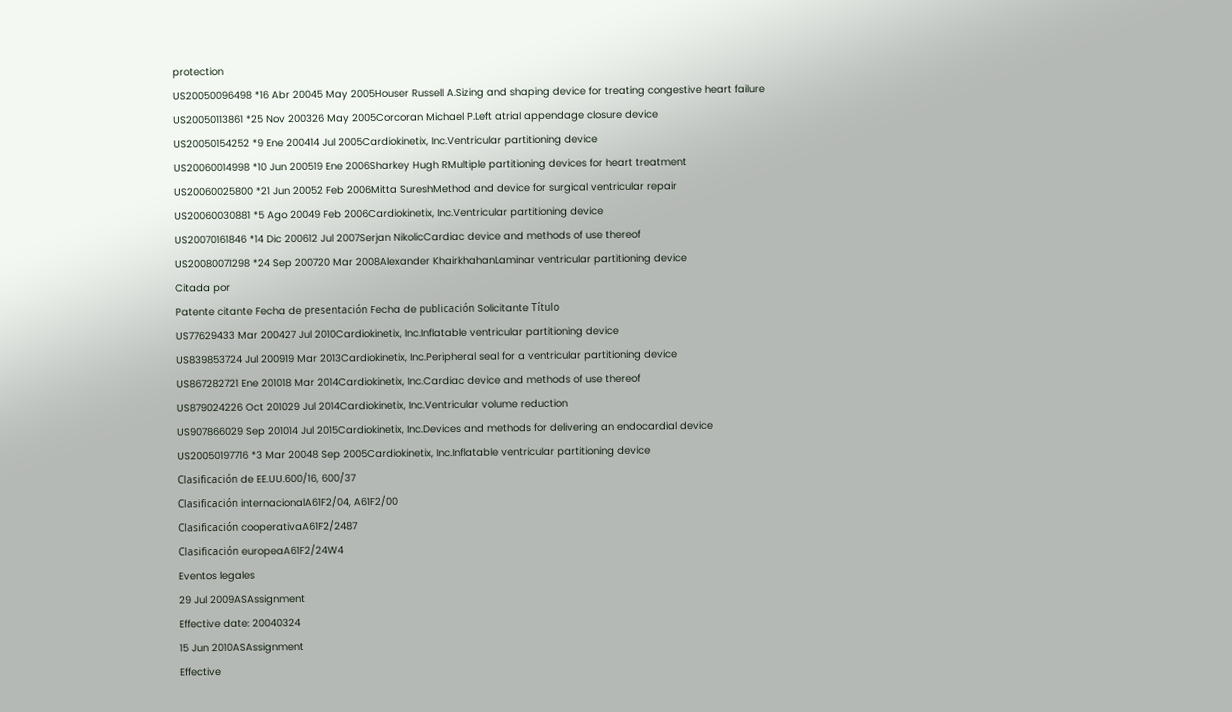protection
US20050096498 *16 Abr 20045 May 2005Houser Russell A.Sizing and shaping device for treating congestive heart failure
US20050113861 *25 Nov 200326 May 2005Corcoran Michael P.Left atrial appendage closure device
US20050154252 *9 Ene 200414 Jul 2005Cardiokinetix, Inc.Ventricular partitioning device
US20060014998 *10 Jun 200519 Ene 2006Sharkey Hugh RMultiple partitioning devices for heart treatment
US20060025800 *21 Jun 20052 Feb 2006Mitta SureshMethod and device for surgical ventricular repair
US20060030881 *5 Ago 20049 Feb 2006Cardiokinetix, Inc.Ventricular partitioning device
US20070161846 *14 Dic 200612 Jul 2007Serjan NikolicCardiac device and methods of use thereof
US20080071298 *24 Sep 200720 Mar 2008Alexander KhairkhahanLaminar ventricular partitioning device
Citada por
Patente citante Fecha de presentación Fecha de publicación Solicitante Título
US77629433 Mar 200427 Jul 2010Cardiokinetix, Inc.Inflatable ventricular partitioning device
US839853724 Jul 200919 Mar 2013Cardiokinetix, Inc.Peripheral seal for a ventricular partitioning device
US867282721 Ene 201018 Mar 2014Cardiokinetix, Inc.Cardiac device and methods of use thereof
US879024226 Oct 201029 Jul 2014Cardiokinetix, Inc.Ventricular volume reduction
US907866029 Sep 201014 Jul 2015Cardiokinetix, Inc.Devices and methods for delivering an endocardial device
US20050197716 *3 Mar 20048 Sep 2005Cardiokinetix, Inc.Inflatable ventricular partitioning device
Clasificación de EE.UU.600/16, 600/37
Clasificación internacionalA61F2/04, A61F2/00
Clasificación cooperativaA61F2/2487
Clasificación europeaA61F2/24W4
Eventos legales
29 Jul 2009ASAssignment
Effective date: 20040324
15 Jun 2010ASAssignment
Effective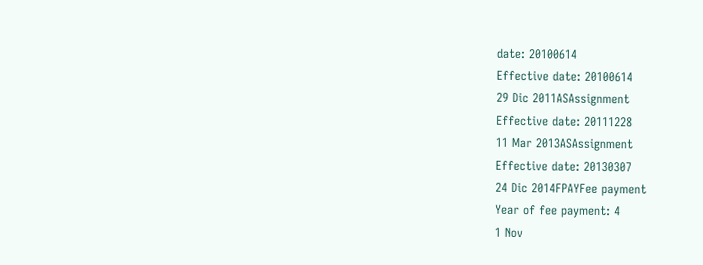date: 20100614
Effective date: 20100614
29 Dic 2011ASAssignment
Effective date: 20111228
11 Mar 2013ASAssignment
Effective date: 20130307
24 Dic 2014FPAYFee payment
Year of fee payment: 4
1 Nov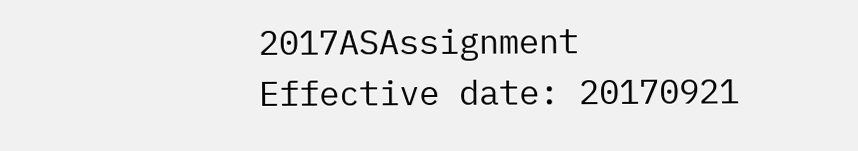2017ASAssignment
Effective date: 20170921